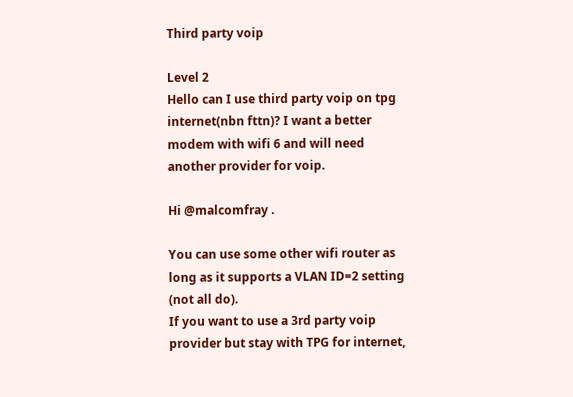Third party voip

Level 2
Hello can I use third party voip on tpg internet(nbn fttn)? I want a better modem with wifi 6 and will need another provider for voip.

Hi @malcomfray .

You can use some other wifi router as long as it supports a VLAN ID=2 setting (not all do).
If you want to use a 3rd party voip provider but stay with TPG for internet,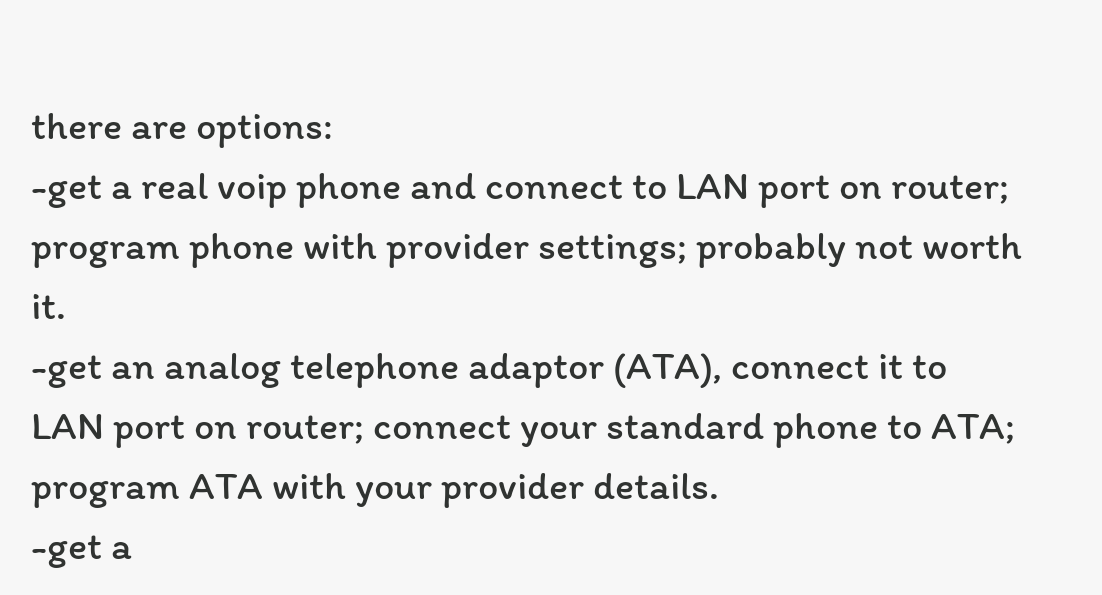there are options:
-get a real voip phone and connect to LAN port on router; program phone with provider settings; probably not worth it.
-get an analog telephone adaptor (ATA), connect it to LAN port on router; connect your standard phone to ATA; program ATA with your provider details.
-get a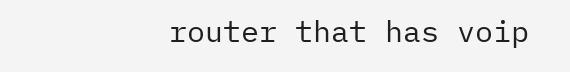router that has voip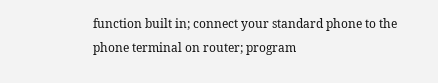function built in; connect your standard phone to the phone terminal on router; program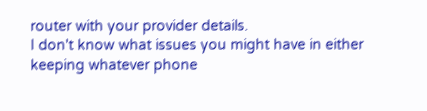router with your provider details.
I don't know what issues you might have in either keeping whatever phone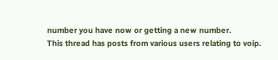number you have now or getting a new number.
This thread has posts from various users relating to voip.